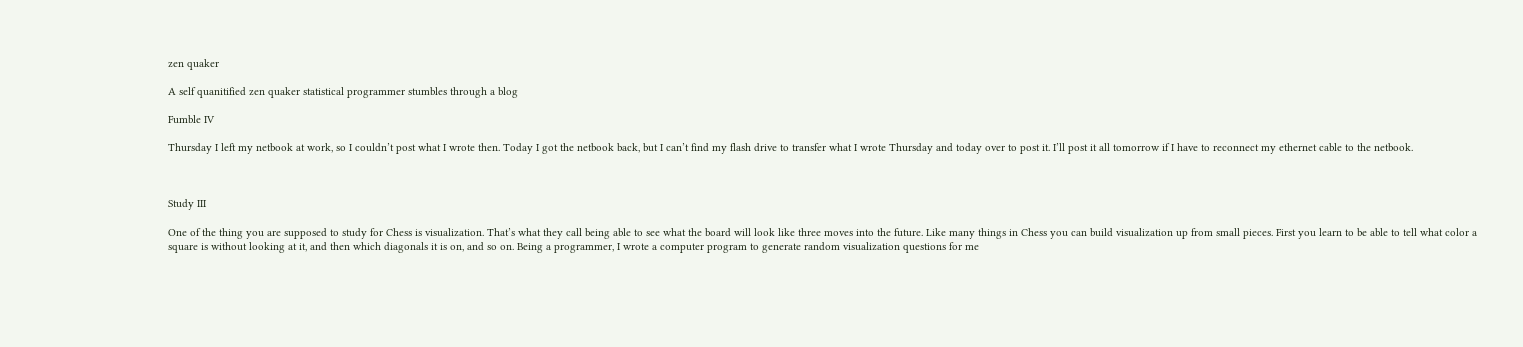zen quaker

A self quanitified zen quaker statistical programmer stumbles through a blog

Fumble IV

Thursday I left my netbook at work, so I couldn’t post what I wrote then. Today I got the netbook back, but I can’t find my flash drive to transfer what I wrote Thursday and today over to post it. I’ll post it all tomorrow if I have to reconnect my ethernet cable to the netbook.



Study III

One of the thing you are supposed to study for Chess is visualization. That’s what they call being able to see what the board will look like three moves into the future. Like many things in Chess you can build visualization up from small pieces. First you learn to be able to tell what color a square is without looking at it, and then which diagonals it is on, and so on. Being a programmer, I wrote a computer program to generate random visualization questions for me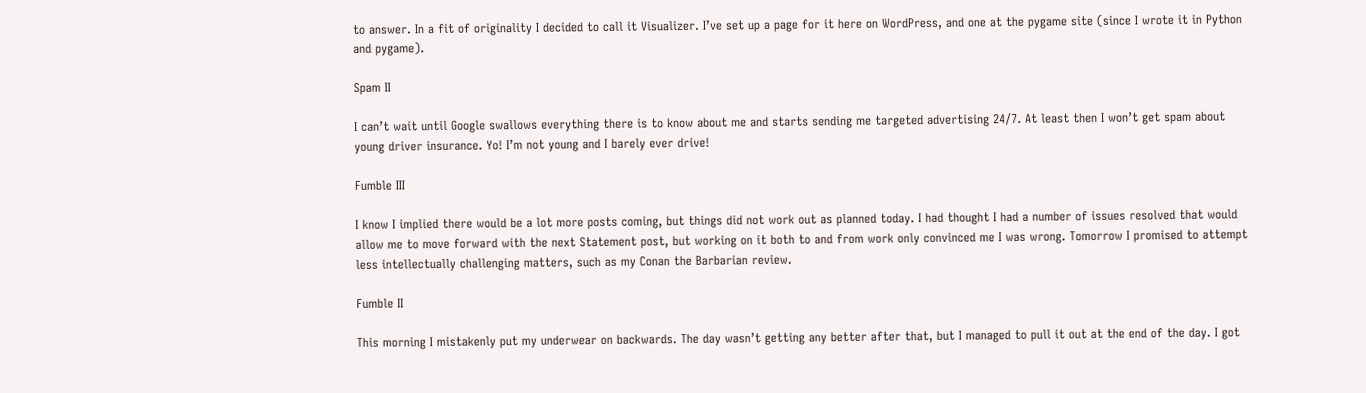to answer. In a fit of originality I decided to call it Visualizer. I’ve set up a page for it here on WordPress, and one at the pygame site (since I wrote it in Python and pygame).

Spam II

I can’t wait until Google swallows everything there is to know about me and starts sending me targeted advertising 24/7. At least then I won’t get spam about young driver insurance. Yo! I’m not young and I barely ever drive!

Fumble III

I know I implied there would be a lot more posts coming, but things did not work out as planned today. I had thought I had a number of issues resolved that would allow me to move forward with the next Statement post, but working on it both to and from work only convinced me I was wrong. Tomorrow I promised to attempt less intellectually challenging matters, such as my Conan the Barbarian review.

Fumble II

This morning I mistakenly put my underwear on backwards. The day wasn’t getting any better after that, but I managed to pull it out at the end of the day. I got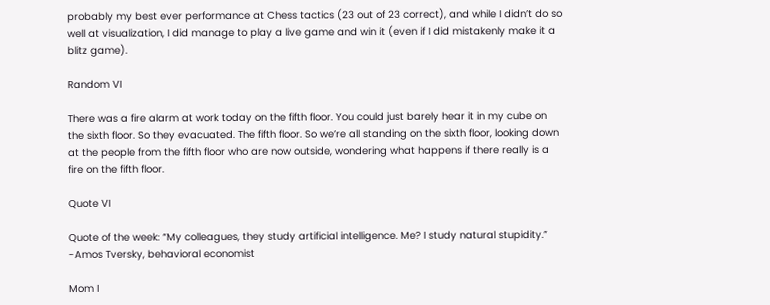probably my best ever performance at Chess tactics (23 out of 23 correct), and while I didn’t do so well at visualization, I did manage to play a live game and win it (even if I did mistakenly make it a blitz game).

Random VI

There was a fire alarm at work today on the fifth floor. You could just barely hear it in my cube on the sixth floor. So they evacuated. The fifth floor. So we’re all standing on the sixth floor, looking down at the people from the fifth floor who are now outside, wondering what happens if there really is a fire on the fifth floor.

Quote VI

Quote of the week: “My colleagues, they study artificial intelligence. Me? I study natural stupidity.” -Amos Tversky, behavioral economist

Mom I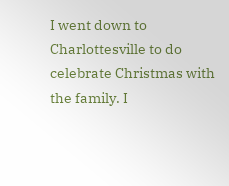I went down to Charlottesville to do celebrate Christmas with the family. I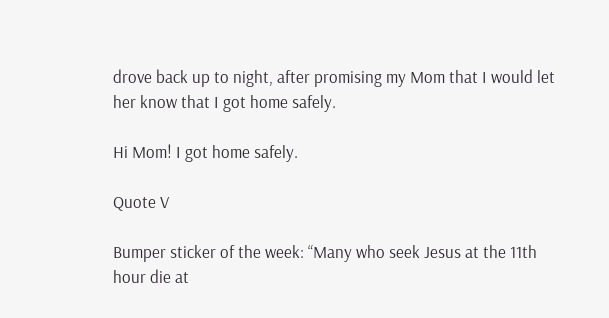drove back up to night, after promising my Mom that I would let her know that I got home safely.

Hi Mom! I got home safely.

Quote V

Bumper sticker of the week: “Many who seek Jesus at the 11th hour die at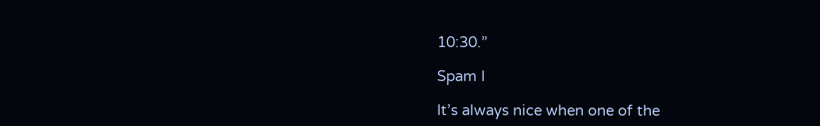10:30.”

Spam I

It’s always nice when one of the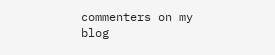commenters on my blog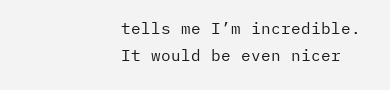tells me I’m incredible. It would be even nicer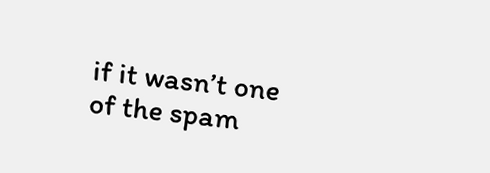if it wasn’t one of the spam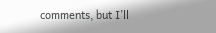comments, but I’ll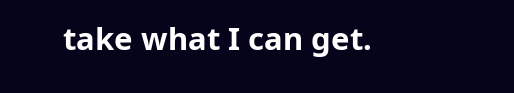take what I can get.